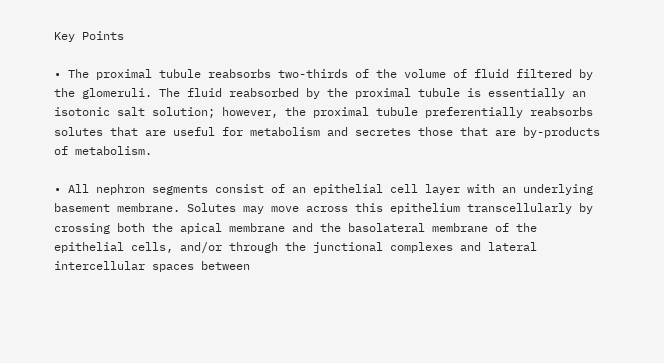Key Points

• The proximal tubule reabsorbs two-thirds of the volume of fluid filtered by the glomeruli. The fluid reabsorbed by the proximal tubule is essentially an isotonic salt solution; however, the proximal tubule preferentially reabsorbs solutes that are useful for metabolism and secretes those that are by-products of metabolism.

• All nephron segments consist of an epithelial cell layer with an underlying basement membrane. Solutes may move across this epithelium transcellularly by crossing both the apical membrane and the basolateral membrane of the epithelial cells, and/or through the junctional complexes and lateral intercellular spaces between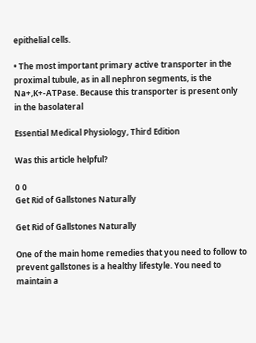epithelial cells.

• The most important primary active transporter in the proximal tubule, as in all nephron segments, is the Na+,K+-ATPase. Because this transporter is present only in the basolateral

Essential Medical Physiology, Third Edition

Was this article helpful?

0 0
Get Rid of Gallstones Naturally

Get Rid of Gallstones Naturally

One of the main home remedies that you need to follow to prevent gallstones is a healthy lifestyle. You need to maintain a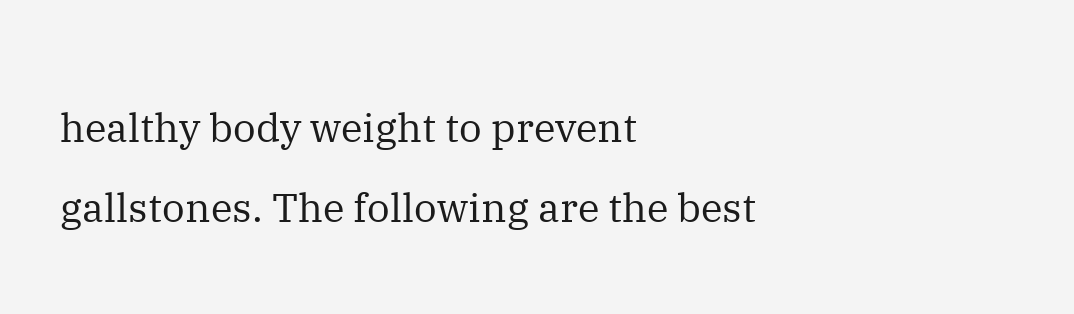healthy body weight to prevent gallstones. The following are the best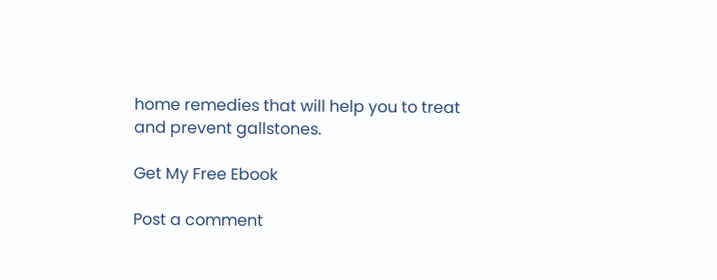home remedies that will help you to treat and prevent gallstones.

Get My Free Ebook

Post a comment